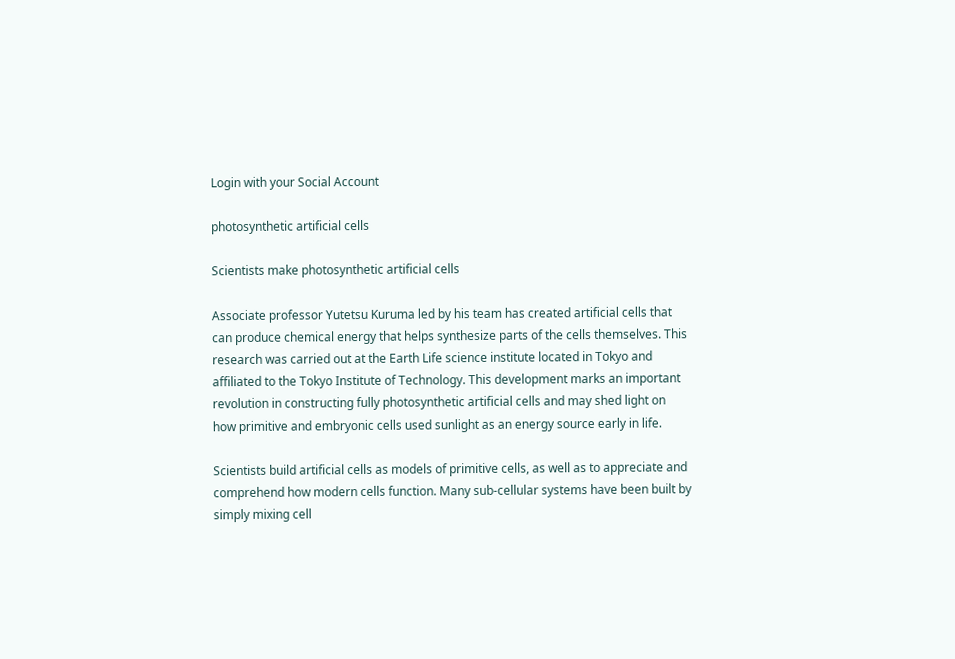Login with your Social Account

photosynthetic artificial cells

Scientists make photosynthetic artificial cells

Associate professor Yutetsu Kuruma led by his team has created artificial cells that can produce chemical energy that helps synthesize parts of the cells themselves. This research was carried out at the Earth Life science institute located in Tokyo and affiliated to the Tokyo Institute of Technology. This development marks an important revolution in constructing fully photosynthetic artificial cells and may shed light on how primitive and embryonic cells used sunlight as an energy source early in life.

Scientists build artificial cells as models of primitive cells, as well as to appreciate and comprehend how modern cells function. Many sub-cellular systems have been built by simply mixing cell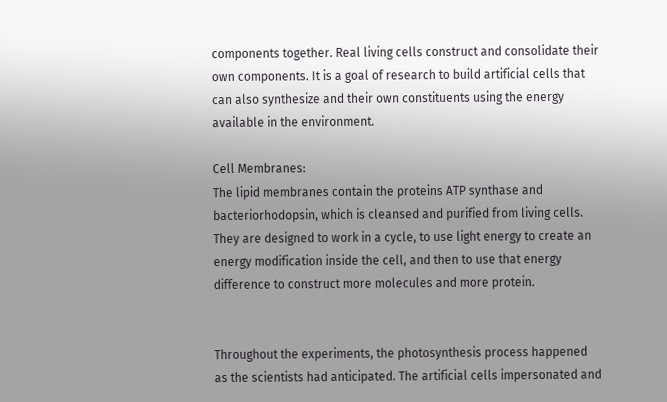components together. Real living cells construct and consolidate their own components. It is a goal of research to build artificial cells that can also synthesize and their own constituents using the energy available in the environment.

Cell Membranes:
The lipid membranes contain the proteins ATP synthase and bacteriorhodopsin, which is cleansed and purified from living cells. They are designed to work in a cycle, to use light energy to create an energy modification inside the cell, and then to use that energy difference to construct more molecules and more protein.


Throughout the experiments, the photosynthesis process happened as the scientists had anticipated. The artificial cells impersonated and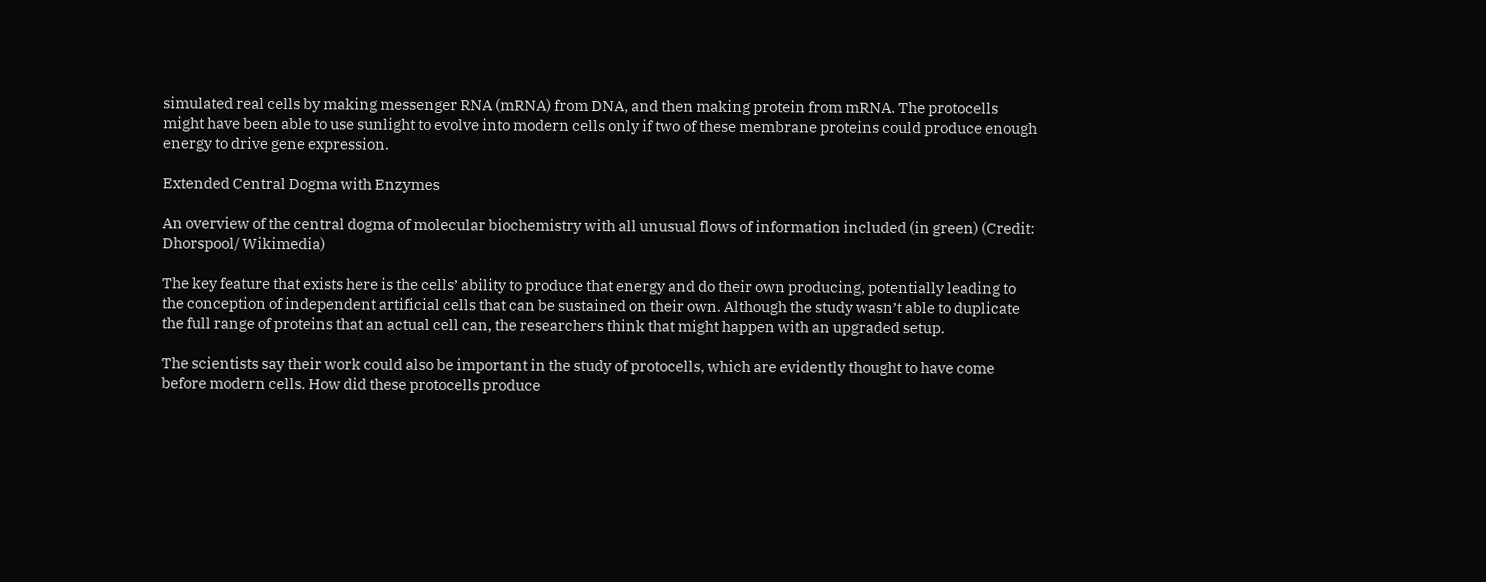simulated real cells by making messenger RNA (mRNA) from DNA, and then making protein from mRNA. The protocells might have been able to use sunlight to evolve into modern cells only if two of these membrane proteins could produce enough energy to drive gene expression.

Extended Central Dogma with Enzymes

An overview of the central dogma of molecular biochemistry with all unusual flows of information included (in green) (Credit: Dhorspool/ Wikimedia)

The key feature that exists here is the cells’ ability to produce that energy and do their own producing, potentially leading to the conception of independent artificial cells that can be sustained on their own. Although the study wasn’t able to duplicate the full range of proteins that an actual cell can, the researchers think that might happen with an upgraded setup.

The scientists say their work could also be important in the study of protocells, which are evidently thought to have come before modern cells. How did these protocells produce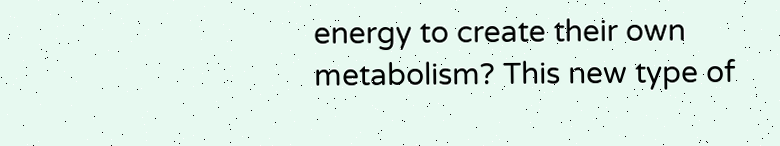energy to create their own metabolism? This new type of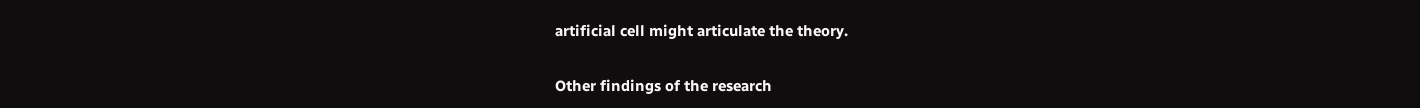artificial cell might articulate the theory.

Other findings of the research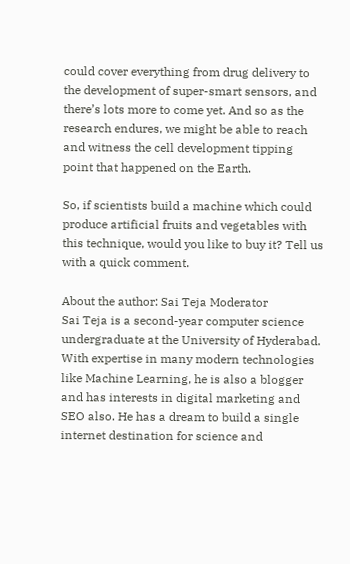could cover everything from drug delivery to the development of super-smart sensors, and there’s lots more to come yet. And so as the research endures, we might be able to reach and witness the cell development tipping point that happened on the Earth.

So, if scientists build a machine which could produce artificial fruits and vegetables with this technique, would you like to buy it? Tell us with a quick comment.

About the author: Sai Teja Moderator
Sai Teja is a second-year computer science undergraduate at the University of Hyderabad. With expertise in many modern technologies like Machine Learning, he is also a blogger and has interests in digital marketing and SEO also. He has a dream to build a single internet destination for science and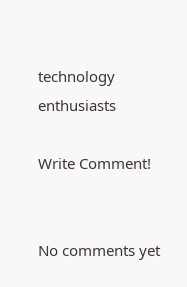technology enthusiasts

Write Comment!


No comments yet